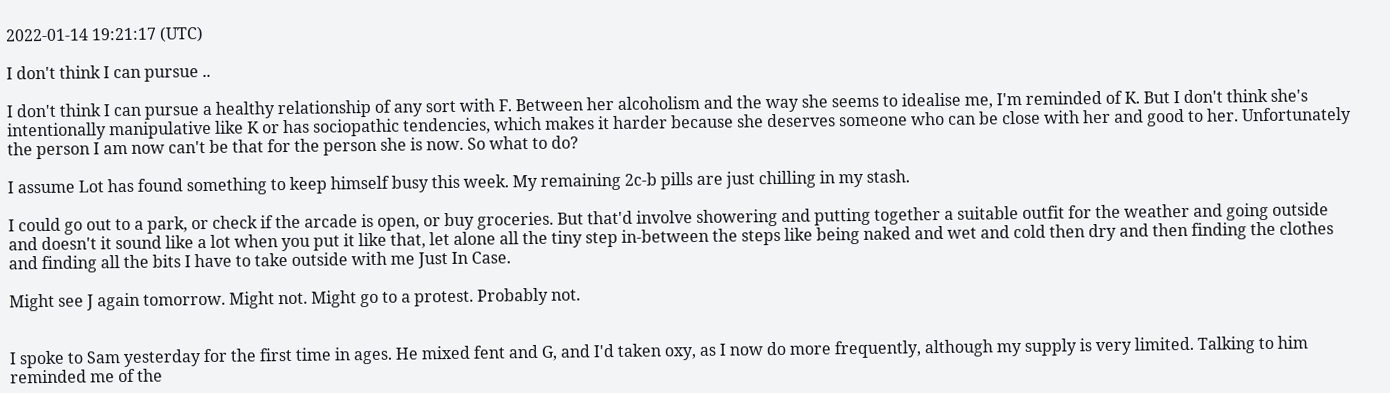2022-01-14 19:21:17 (UTC)

I don't think I can pursue ..

I don't think I can pursue a healthy relationship of any sort with F. Between her alcoholism and the way she seems to idealise me, I'm reminded of K. But I don't think she's intentionally manipulative like K or has sociopathic tendencies, which makes it harder because she deserves someone who can be close with her and good to her. Unfortunately the person I am now can't be that for the person she is now. So what to do?

I assume Lot has found something to keep himself busy this week. My remaining 2c-b pills are just chilling in my stash.

I could go out to a park, or check if the arcade is open, or buy groceries. But that'd involve showering and putting together a suitable outfit for the weather and going outside and doesn't it sound like a lot when you put it like that, let alone all the tiny step in-between the steps like being naked and wet and cold then dry and then finding the clothes and finding all the bits I have to take outside with me Just In Case.

Might see J again tomorrow. Might not. Might go to a protest. Probably not.


I spoke to Sam yesterday for the first time in ages. He mixed fent and G, and I'd taken oxy, as I now do more frequently, although my supply is very limited. Talking to him reminded me of the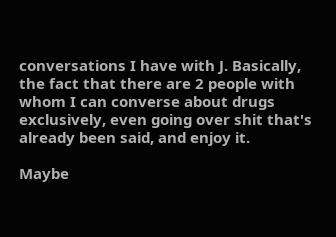conversations I have with J. Basically, the fact that there are 2 people with whom I can converse about drugs exclusively, even going over shit that's already been said, and enjoy it.

Maybe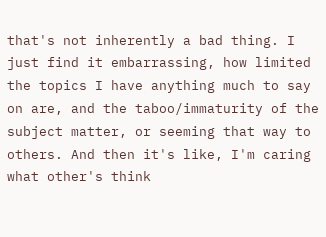that's not inherently a bad thing. I just find it embarrassing, how limited the topics I have anything much to say on are, and the taboo/immaturity of the subject matter, or seeming that way to others. And then it's like, I'm caring what other's think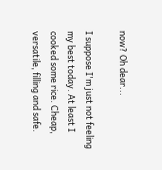now? Oh dear...

I suppose I'm just not feeling my best today. At least I cooked some rice. Cheap, versatile, filling and safe.